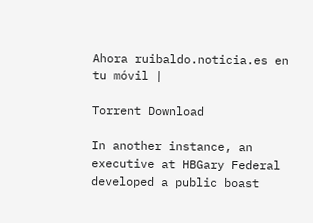Ahora ruibaldo.noticia.es en tu móvil |

Torrent Download

In another instance, an executive at HBGary Federal developed a public boast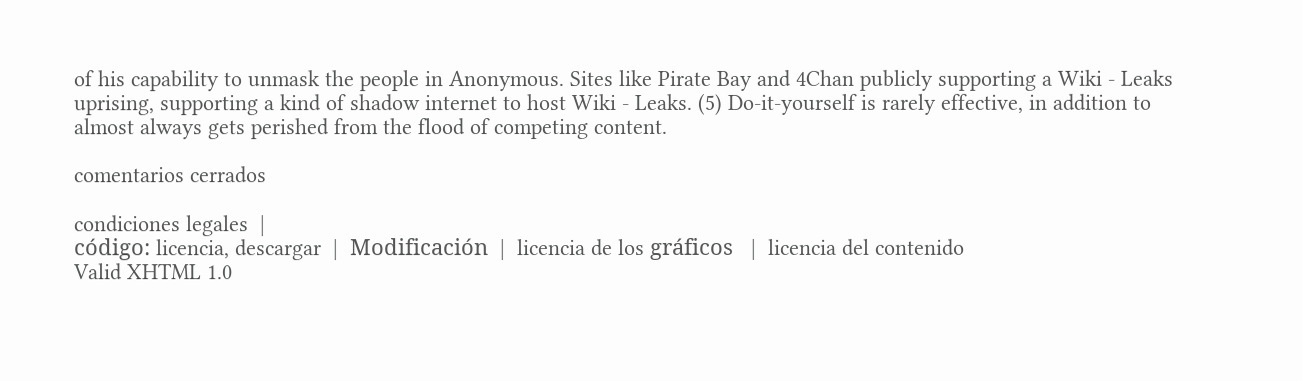of his capability to unmask the people in Anonymous. Sites like Pirate Bay and 4Chan publicly supporting a Wiki - Leaks uprising, supporting a kind of shadow internet to host Wiki - Leaks. (5) Do-it-yourself is rarely effective, in addition to almost always gets perished from the flood of competing content.

comentarios cerrados

condiciones legales  |
código: licencia, descargar  |  Modificación  |  licencia de los gráficos   |  licencia del contenido
Valid XHTML 1.0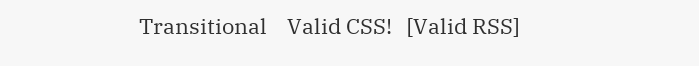Transitional    Valid CSS!   [Valid RSS]